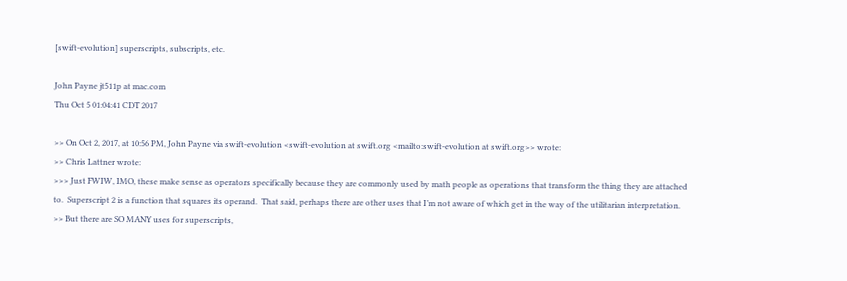[swift-evolution] superscripts, subscripts, etc.

John Payne jt511p at mac.com
Thu Oct 5 01:04:41 CDT 2017

>> On Oct 2, 2017, at 10:56 PM, John Payne via swift-evolution <swift-evolution at swift.org <mailto:swift-evolution at swift.org>> wrote:
>> Chris Lattner wrote:
>>> Just FWIW, IMO, these make sense as operators specifically because they are commonly used by math people as operations that transform the thing they are attached to.  Superscript 2 is a function that squares its operand.  That said, perhaps there are other uses that I’m not aware of which get in the way of the utilitarian interpretation.
>> But there are SO MANY uses for superscripts,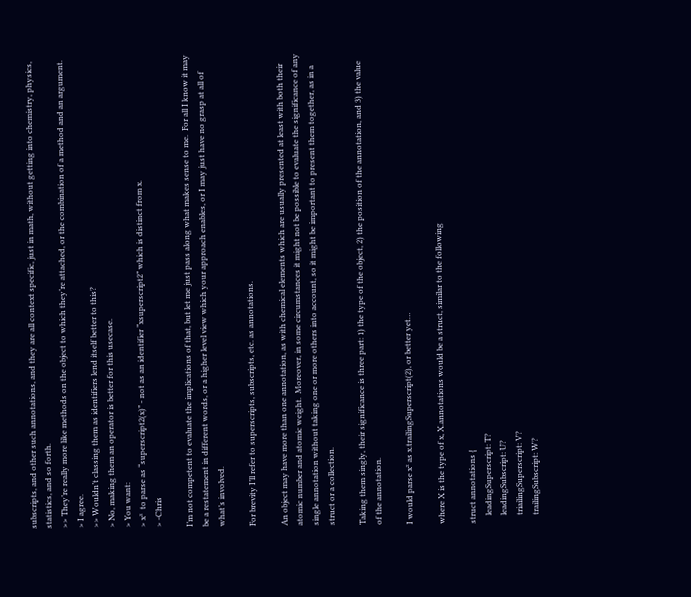subscripts, and other such annotations, and they are all context specific, just in math, without getting into chemistry, physics, statistics, and so forth.
>> They’re really more like methods on the object to which they’re attached, or the combination of a method and an argument.
> I agree.
>> Wouldn’t classing them as identifiers lend itself better to this?
> No, making them an operator is better for this usecase.
> You want:
> x²  to parse as “superscript2(x)” - not as an identifier “xsuperscript2” which is distinct from x.
> -Chris

I’m not competent to evaluate the implications of that, but let me just pass along what makes sense to me.  For all I know it may be a restatement in different words, or a higher level view which your approach enables, or I may just have no grasp at all of what’s involved.

For brevity I’ll refer to superscripts, subscripts, etc. as annotations.

An object may have more than one annotation, as with chemical elements which are usually presented at least with both their atomic number and atomic weight.  Moreover, in some circumstances it might not be possible to evaluate the significance of any single annotation without taking one or more others into account, so it might be important to present them together, as in a struct or a collection.

Taking them singly, their significance is three part: 1) the type of the object, 2) the position of the annotation, and 3) the value of the annotation.

I would parse x² as x.trailingSuperscript(2), or better yet…

where X is the type of x, X.annotations would be a struct, similar to the following

struct annotations {
    leadingSuperscript: T?
    leadingSubscript: U?
    triailingSuperscript: V?
    trailingSubscript: W?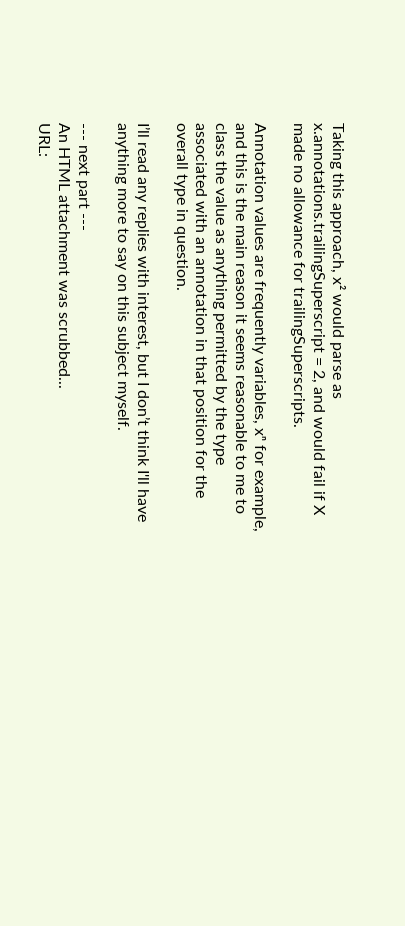Taking this approach, x² would parse as x.annotations.trailingSuperscript = 2, and would fail if X made no allowance for trailingSuperscripts.

Annotation values are frequently variables, xⁿ for example, and this is the main reason it seems reasonable to me to class the value as anything permitted by the type associated with an annotation in that position for the overall type in question.

I’ll read any replies with interest, but I don’t think I'll have anything more to say on this subject myself.

--- next part ---
An HTML attachment was scrubbed...
URL: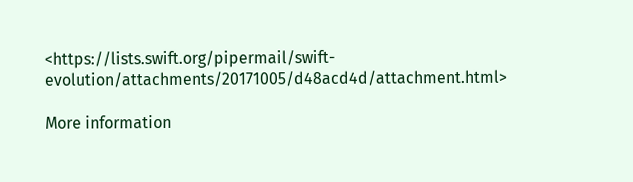<https://lists.swift.org/pipermail/swift-evolution/attachments/20171005/d48acd4d/attachment.html>

More information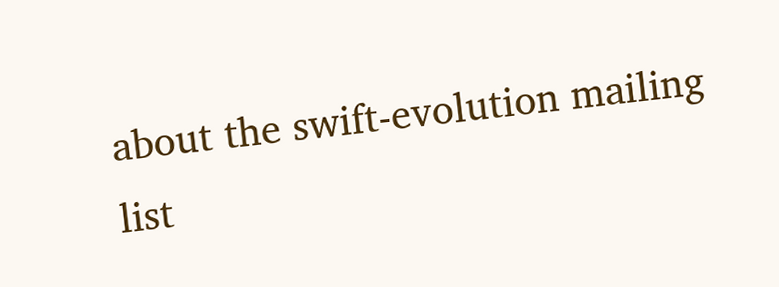about the swift-evolution mailing list